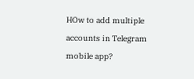HOw to add multiple accounts in Telegram mobile app?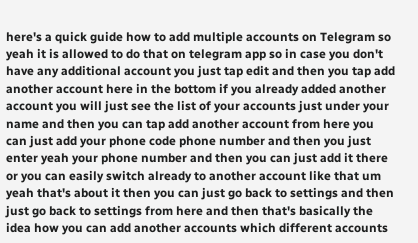here's a quick guide how to add multiple accounts on Telegram so yeah it is allowed to do that on telegram app so in case you don't have any additional account you just tap edit and then you tap add another account here in the bottom if you already added another account you will just see the list of your accounts just under your name and then you can tap add another account from here you can just add your phone code phone number and then you just enter yeah your phone number and then you can just add it there or you can easily switch already to another account like that um yeah that's about it then you can just go back to settings and then just go back to settings from here and then that's basically the idea how you can add another accounts which different accounts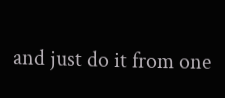and just do it from one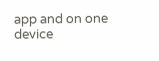app and on one device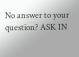No answer to your question? ASK IN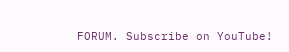FORUM. Subscribe on YouTube!